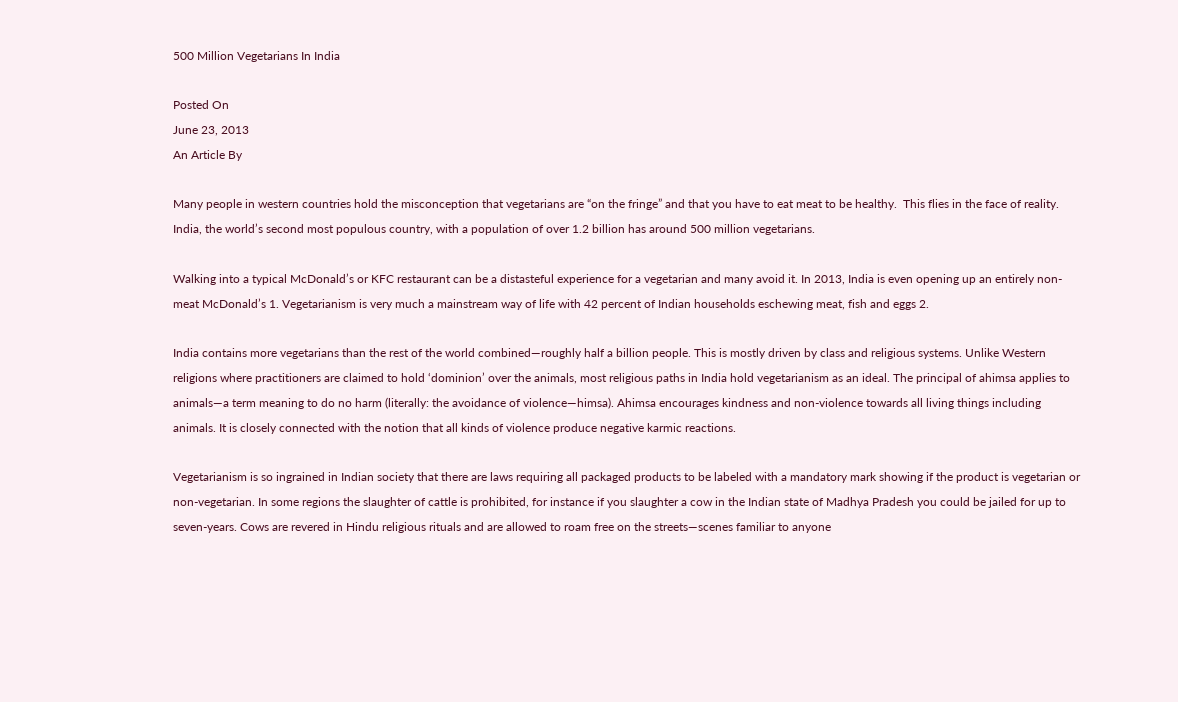500 Million Vegetarians In India

Posted On
June 23, 2013
An Article By

Many people in western countries hold the misconception that vegetarians are “on the fringe” and that you have to eat meat to be healthy.  This flies in the face of reality.  India, the world’s second most populous country, with a population of over 1.2 billion has around 500 million vegetarians.

Walking into a typical McDonald’s or KFC restaurant can be a distasteful experience for a vegetarian and many avoid it. In 2013, India is even opening up an entirely non-meat McDonald’s 1. Vegetarianism is very much a mainstream way of life with 42 percent of Indian households eschewing meat, fish and eggs 2.

India contains more vegetarians than the rest of the world combined—roughly half a billion people. This is mostly driven by class and religious systems. Unlike Western religions where practitioners are claimed to hold ‘dominion’ over the animals, most religious paths in India hold vegetarianism as an ideal. The principal of ahimsa applies to animals—a term meaning to do no harm (literally: the avoidance of violence—himsa). Ahimsa encourages kindness and non-violence towards all living things including animals. It is closely connected with the notion that all kinds of violence produce negative karmic reactions.

Vegetarianism is so ingrained in Indian society that there are laws requiring all packaged products to be labeled with a mandatory mark showing if the product is vegetarian or non-vegetarian. In some regions the slaughter of cattle is prohibited, for instance if you slaughter a cow in the Indian state of Madhya Pradesh you could be jailed for up to seven-years. Cows are revered in Hindu religious rituals and are allowed to roam free on the streets—scenes familiar to anyone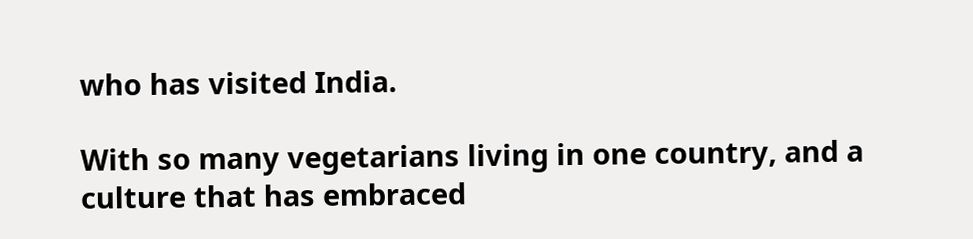who has visited India.

With so many vegetarians living in one country, and a culture that has embraced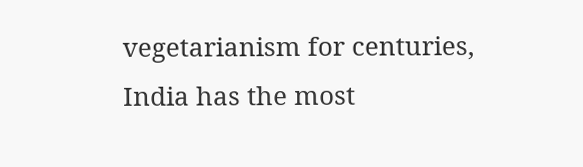vegetarianism for centuries, India has the most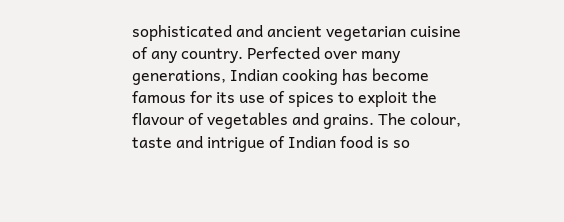sophisticated and ancient vegetarian cuisine of any country. Perfected over many generations, Indian cooking has become famous for its use of spices to exploit the flavour of vegetables and grains. The colour, taste and intrigue of Indian food is so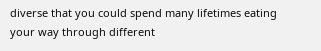diverse that you could spend many lifetimes eating your way through different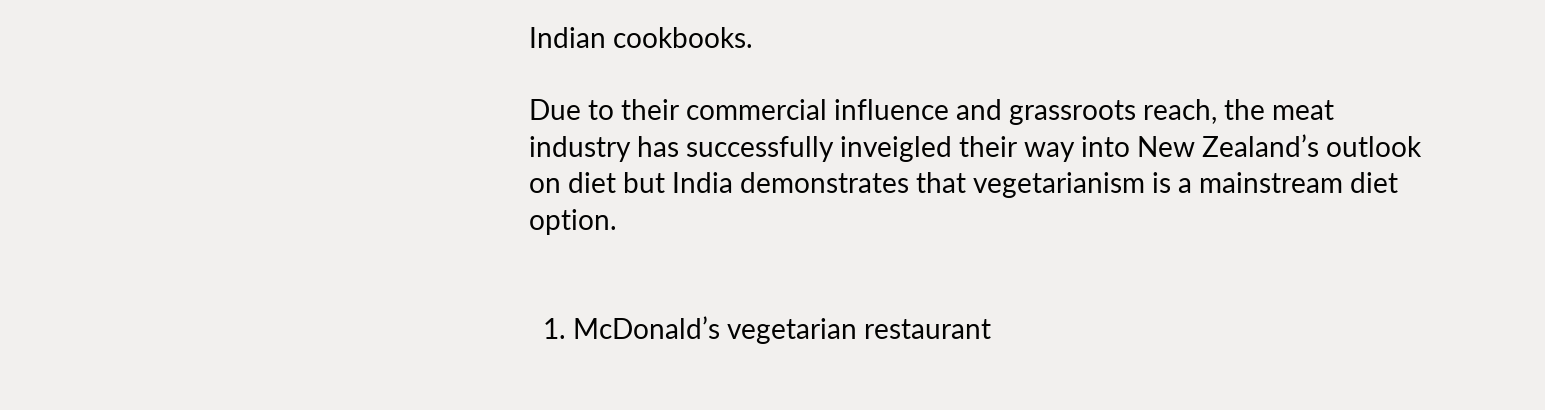Indian cookbooks.

Due to their commercial influence and grassroots reach, the meat industry has successfully inveigled their way into New Zealand’s outlook on diet but India demonstrates that vegetarianism is a mainstream diet option.


  1. McDonald’s vegetarian restaurant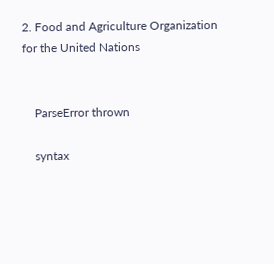2. Food and Agriculture Organization for the United Nations


    ParseError thrown

    syntax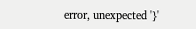error, unexpected '}'